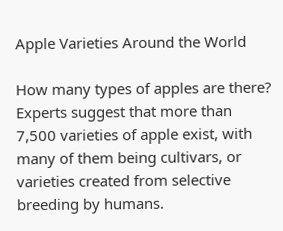Apple Varieties Around the World

How many types of apples are there? Experts suggest that more than 7,500 varieties of apple exist, with many of them being cultivars, or varieties created from selective breeding by humans.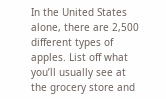In the United States alone, there are 2,500 different types of apples. List off what you’ll usually see at the grocery store and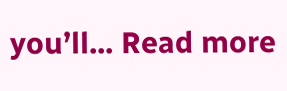you’ll... Read more